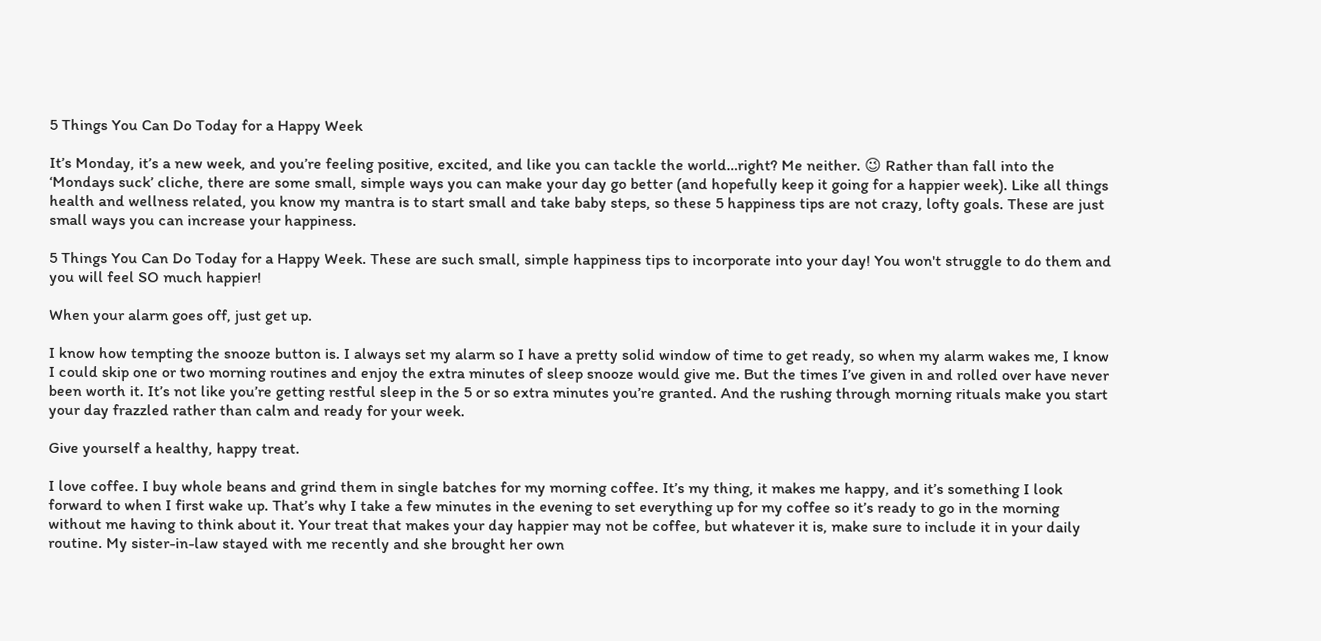5 Things You Can Do Today for a Happy Week

It’s Monday, it’s a new week, and you’re feeling positive, excited, and like you can tackle the world…right? Me neither. 😉 Rather than fall into the ‘Mondays suck’ cliche, there are some small, simple ways you can make your day go better (and hopefully keep it going for a happier week). Like all things health and wellness related, you know my mantra is to start small and take baby steps, so these 5 happiness tips are not crazy, lofty goals. These are just small ways you can increase your happiness.

5 Things You Can Do Today for a Happy Week. These are such small, simple happiness tips to incorporate into your day! You won't struggle to do them and you will feel SO much happier!

When your alarm goes off, just get up.

I know how tempting the snooze button is. I always set my alarm so I have a pretty solid window of time to get ready, so when my alarm wakes me, I know I could skip one or two morning routines and enjoy the extra minutes of sleep snooze would give me. But the times I’ve given in and rolled over have never been worth it. It’s not like you’re getting restful sleep in the 5 or so extra minutes you’re granted. And the rushing through morning rituals make you start your day frazzled rather than calm and ready for your week.

Give yourself a healthy, happy treat.

I love coffee. I buy whole beans and grind them in single batches for my morning coffee. It’s my thing, it makes me happy, and it’s something I look forward to when I first wake up. That’s why I take a few minutes in the evening to set everything up for my coffee so it’s ready to go in the morning without me having to think about it. Your treat that makes your day happier may not be coffee, but whatever it is, make sure to include it in your daily routine. My sister-in-law stayed with me recently and she brought her own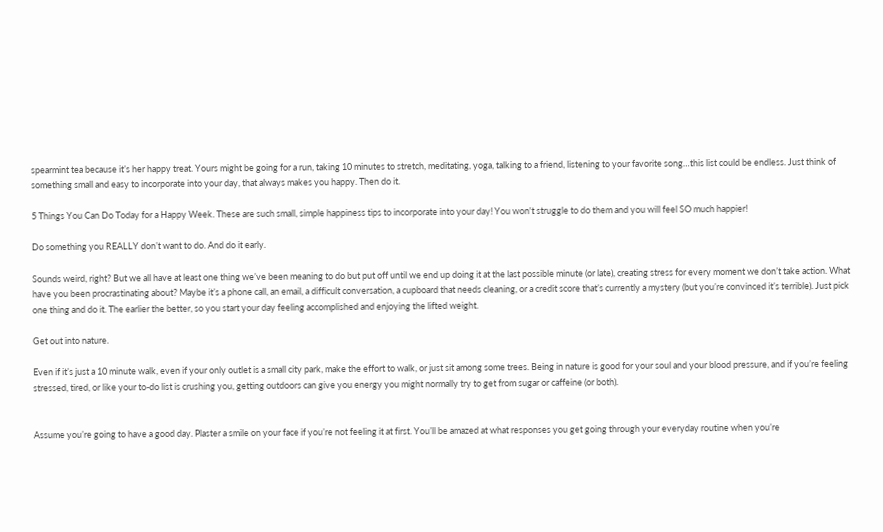spearmint tea because it’s her happy treat. Yours might be going for a run, taking 10 minutes to stretch, meditating, yoga, talking to a friend, listening to your favorite song…this list could be endless. Just think of something small and easy to incorporate into your day, that always makes you happy. Then do it.

5 Things You Can Do Today for a Happy Week. These are such small, simple happiness tips to incorporate into your day! You won't struggle to do them and you will feel SO much happier!

Do something you REALLY don’t want to do. And do it early.

Sounds weird, right? But we all have at least one thing we’ve been meaning to do but put off until we end up doing it at the last possible minute (or late), creating stress for every moment we don’t take action. What have you been procrastinating about? Maybe it’s a phone call, an email, a difficult conversation, a cupboard that needs cleaning, or a credit score that’s currently a mystery (but you’re convinced it’s terrible). Just pick one thing and do it. The earlier the better, so you start your day feeling accomplished and enjoying the lifted weight.

Get out into nature.

Even if it’s just a 10 minute walk, even if your only outlet is a small city park, make the effort to walk, or just sit among some trees. Being in nature is good for your soul and your blood pressure, and if you’re feeling stressed, tired, or like your to-do list is crushing you, getting outdoors can give you energy you might normally try to get from sugar or caffeine (or both).


Assume you’re going to have a good day. Plaster a smile on your face if you’re not feeling it at first. You’ll be amazed at what responses you get going through your everyday routine when you’re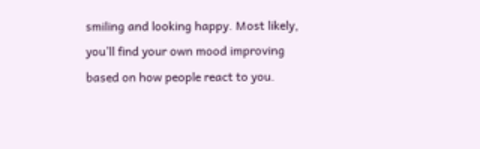smiling and looking happy. Most likely, you’ll find your own mood improving based on how people react to you.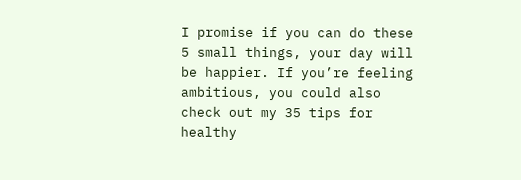I promise if you can do these 5 small things, your day will be happier. If you’re feeling ambitious, you could also check out my 35 tips for healthy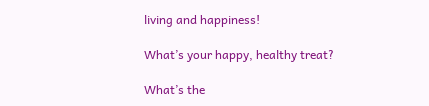living and happiness!

What’s your happy, healthy treat?

What’s the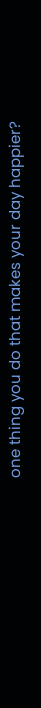one thing you do that makes your day happier?